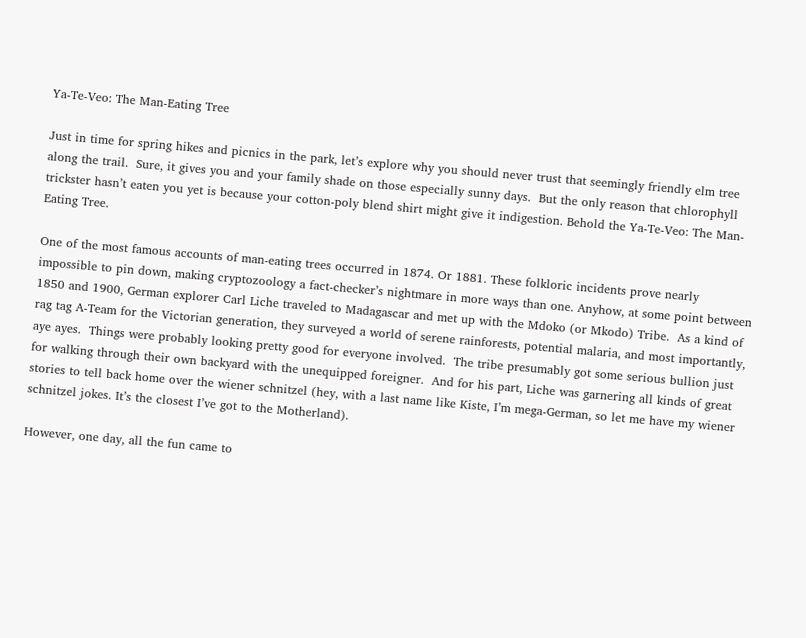Ya-Te-Veo: The Man-Eating Tree

Just in time for spring hikes and picnics in the park, let’s explore why you should never trust that seemingly friendly elm tree along the trail.  Sure, it gives you and your family shade on those especially sunny days.  But the only reason that chlorophyll trickster hasn’t eaten you yet is because your cotton-poly blend shirt might give it indigestion. Behold the Ya-Te-Veo: The Man-Eating Tree.

One of the most famous accounts of man-eating trees occurred in 1874. Or 1881. These folkloric incidents prove nearly impossible to pin down, making cryptozoology a fact-checker’s nightmare in more ways than one. Anyhow, at some point between 1850 and 1900, German explorer Carl Liche traveled to Madagascar and met up with the Mdoko (or Mkodo) Tribe.  As a kind of rag tag A-Team for the Victorian generation, they surveyed a world of serene rainforests, potential malaria, and most importantly, aye ayes.  Things were probably looking pretty good for everyone involved.  The tribe presumably got some serious bullion just for walking through their own backyard with the unequipped foreigner.  And for his part, Liche was garnering all kinds of great stories to tell back home over the wiener schnitzel (hey, with a last name like Kiste, I’m mega-German, so let me have my wiener schnitzel jokes. It’s the closest I’ve got to the Motherland).

However, one day, all the fun came to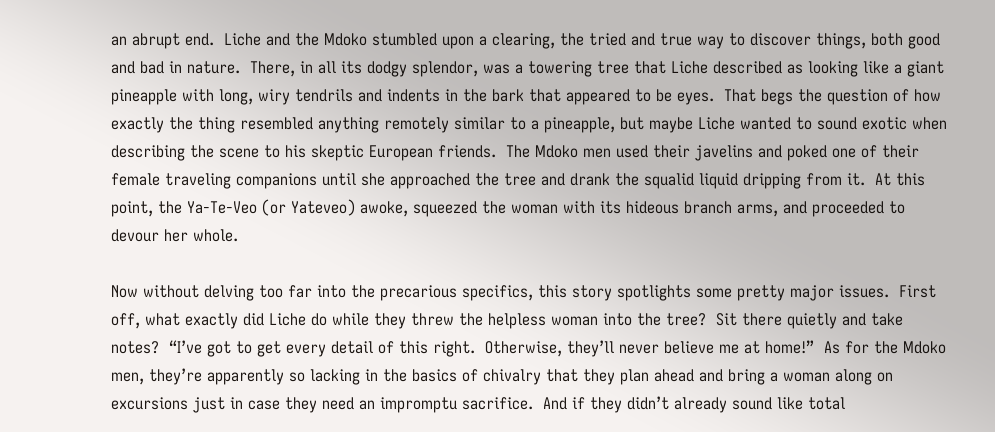an abrupt end.  Liche and the Mdoko stumbled upon a clearing, the tried and true way to discover things, both good and bad in nature.  There, in all its dodgy splendor, was a towering tree that Liche described as looking like a giant pineapple with long, wiry tendrils and indents in the bark that appeared to be eyes.  That begs the question of how exactly the thing resembled anything remotely similar to a pineapple, but maybe Liche wanted to sound exotic when describing the scene to his skeptic European friends.  The Mdoko men used their javelins and poked one of their female traveling companions until she approached the tree and drank the squalid liquid dripping from it.  At this point, the Ya-Te-Veo (or Yateveo) awoke, squeezed the woman with its hideous branch arms, and proceeded to devour her whole.

Now without delving too far into the precarious specifics, this story spotlights some pretty major issues.  First off, what exactly did Liche do while they threw the helpless woman into the tree?  Sit there quietly and take notes?  “I’ve got to get every detail of this right.  Otherwise, they’ll never believe me at home!”  As for the Mdoko men, they’re apparently so lacking in the basics of chivalry that they plan ahead and bring a woman along on excursions just in case they need an impromptu sacrifice.  And if they didn’t already sound like total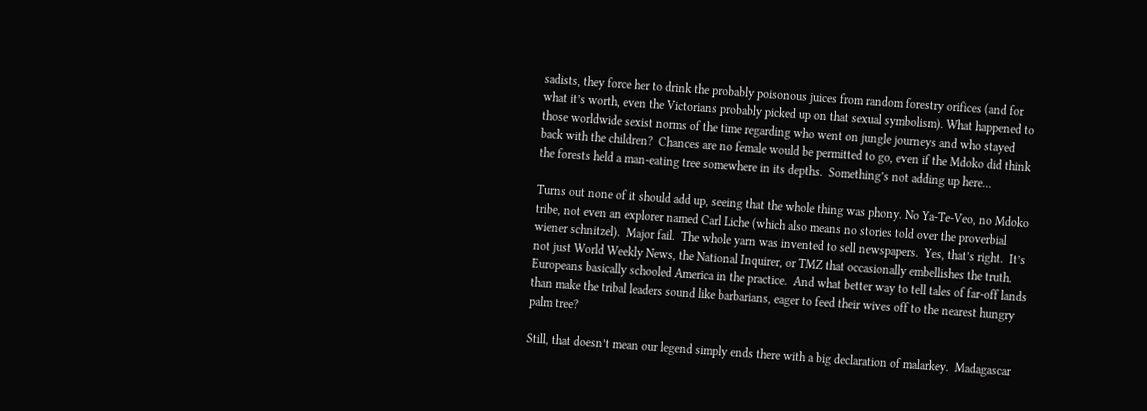sadists, they force her to drink the probably poisonous juices from random forestry orifices (and for what it’s worth, even the Victorians probably picked up on that sexual symbolism). What happened to those worldwide sexist norms of the time regarding who went on jungle journeys and who stayed back with the children?  Chances are no female would be permitted to go, even if the Mdoko did think the forests held a man-eating tree somewhere in its depths.  Something’s not adding up here…

Turns out none of it should add up, seeing that the whole thing was phony. No Ya-Te-Veo, no Mdoko tribe, not even an explorer named Carl Liche (which also means no stories told over the proverbial wiener schnitzel).  Major fail.  The whole yarn was invented to sell newspapers.  Yes, that’s right.  It’s not just World Weekly News, the National Inquirer, or TMZ that occasionally embellishes the truth.  Europeans basically schooled America in the practice.  And what better way to tell tales of far-off lands than make the tribal leaders sound like barbarians, eager to feed their wives off to the nearest hungry palm tree?

Still, that doesn’t mean our legend simply ends there with a big declaration of malarkey.  Madagascar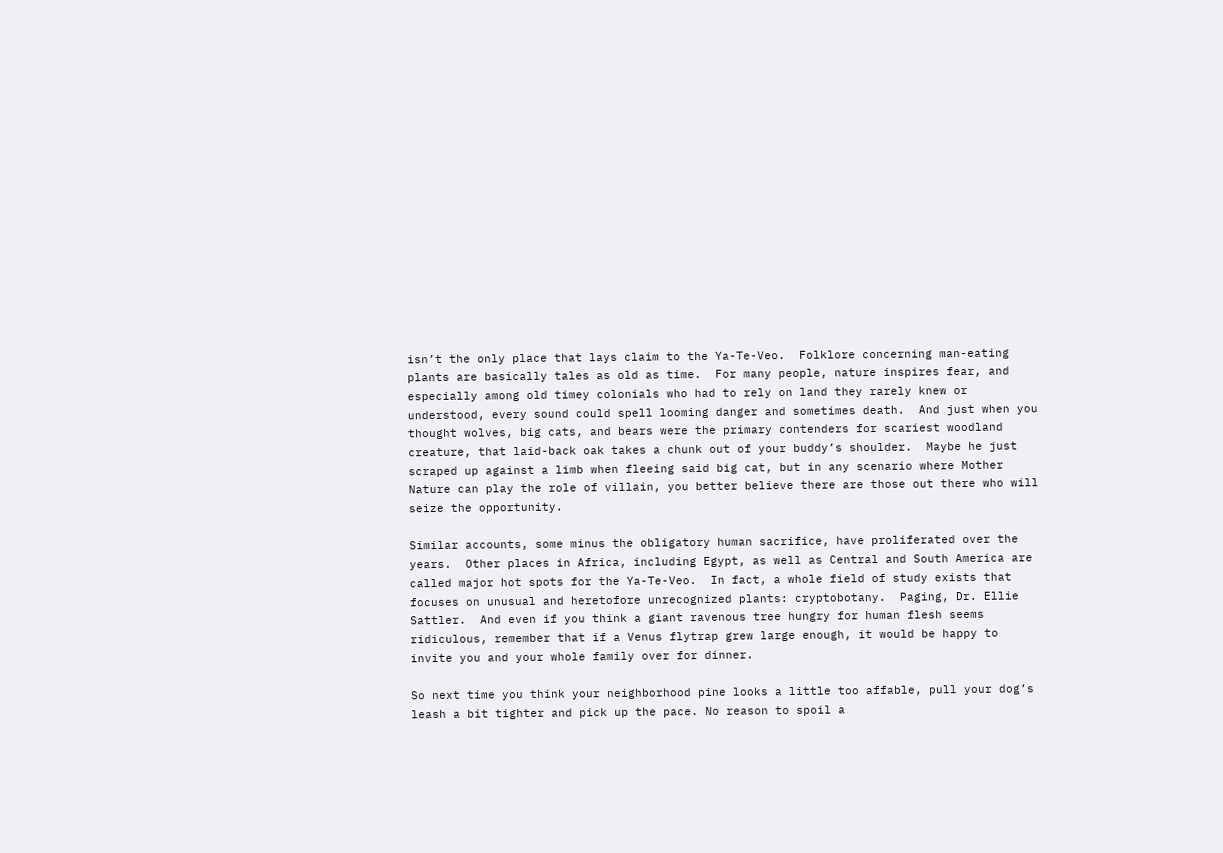isn’t the only place that lays claim to the Ya-Te-Veo.  Folklore concerning man-eating plants are basically tales as old as time.  For many people, nature inspires fear, and especially among old timey colonials who had to rely on land they rarely knew or understood, every sound could spell looming danger and sometimes death.  And just when you thought wolves, big cats, and bears were the primary contenders for scariest woodland creature, that laid-back oak takes a chunk out of your buddy’s shoulder.  Maybe he just scraped up against a limb when fleeing said big cat, but in any scenario where Mother Nature can play the role of villain, you better believe there are those out there who will seize the opportunity.

Similar accounts, some minus the obligatory human sacrifice, have proliferated over the years.  Other places in Africa, including Egypt, as well as Central and South America are called major hot spots for the Ya-Te-Veo.  In fact, a whole field of study exists that focuses on unusual and heretofore unrecognized plants: cryptobotany.  Paging, Dr. Ellie Sattler.  And even if you think a giant ravenous tree hungry for human flesh seems ridiculous, remember that if a Venus flytrap grew large enough, it would be happy to invite you and your whole family over for dinner.

So next time you think your neighborhood pine looks a little too affable, pull your dog’s leash a bit tighter and pick up the pace. No reason to spoil a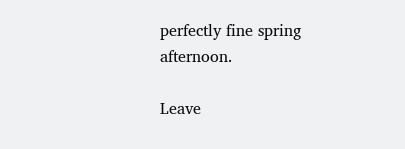perfectly fine spring afternoon.

Leave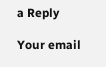a Reply

Your email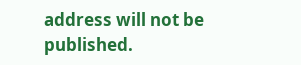address will not be published.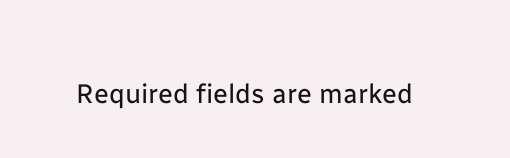Required fields are marked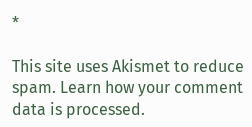*

This site uses Akismet to reduce spam. Learn how your comment data is processed.